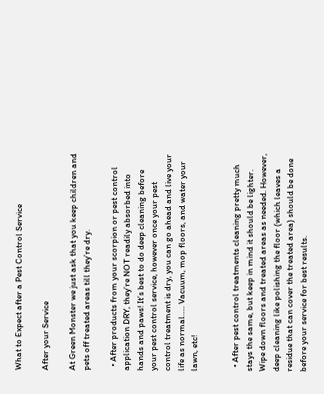What to Expect after a Pest Control Service

After your Service

At Green Monster we just ask that you keep children and pets off treated areas till they’re dry.

  • After products from your scorpion or pest control application DRY, they’re NOT readily absorbed into hands and paws! It’s best to do deep cleaning before your pest control service, however once your pest control treatment is dry, you can go ahead and live your life as normal….. Vacuum, mop floors, and water your lawn, etc!


  • After pest control treatments cleaning pretty much stays the same, but keep in mind it should be lighter. Wipe down floors and treated areas as needed. However, deep cleaning like polishing the floor (which leaves a residue that can cover the treated area) should be done before your service for best results.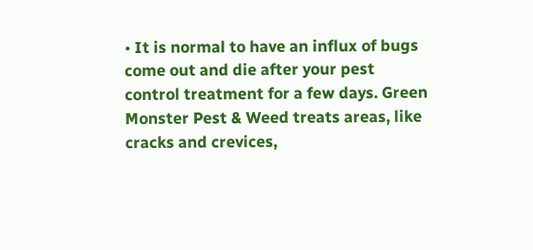• It is normal to have an influx of bugs come out and die after your pest control treatment for a few days. Green Monster Pest & Weed treats areas, like cracks and crevices,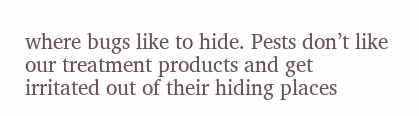where bugs like to hide. Pests don’t like our treatment products and get irritated out of their hiding places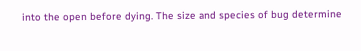into the open before dying. The size and species of bug determine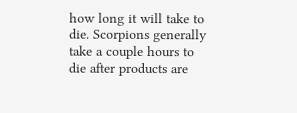how long it will take to die. Scorpions generally take a couple hours to die after products are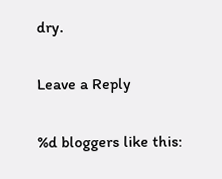dry.

Leave a Reply

%d bloggers like this: